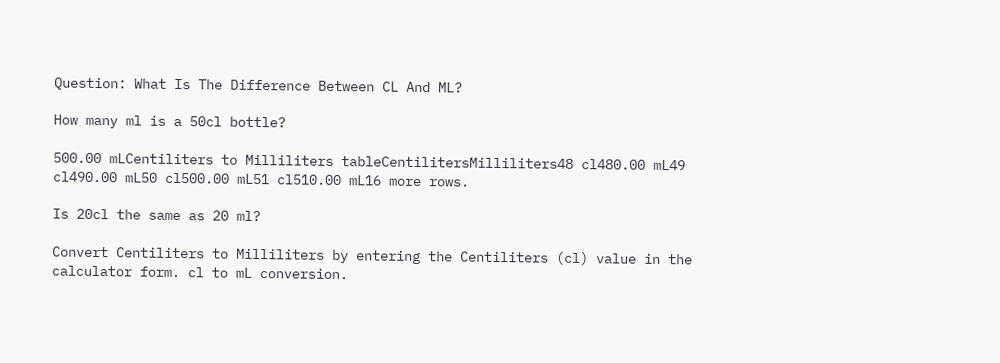Question: What Is The Difference Between CL And ML?

How many ml is a 50cl bottle?

500.00 mLCentiliters to Milliliters tableCentilitersMilliliters48 cl480.00 mL49 cl490.00 mL50 cl500.00 mL51 cl510.00 mL16 more rows.

Is 20cl the same as 20 ml?

Convert Centiliters to Milliliters by entering the Centiliters (cl) value in the calculator form. cl to mL conversion.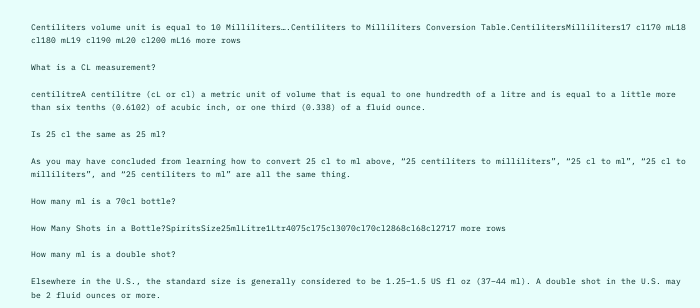Centiliters volume unit is equal to 10 Milliliters….Centiliters to Milliliters Conversion Table.CentilitersMilliliters17 cl170 mL18 cl180 mL19 cl190 mL20 cl200 mL16 more rows

What is a CL measurement?

centilitreA centilitre (cL or cl) a metric unit of volume that is equal to one hundredth of a litre and is equal to a little more than six tenths (0.6102) of acubic inch, or one third (0.338) of a fluid ounce.

Is 25 cl the same as 25 ml?

As you may have concluded from learning how to convert 25 cl to ml above, “25 centiliters to milliliters”, “25 cl to ml”, “25 cl to milliliters”, and “25 centiliters to ml” are all the same thing.

How many ml is a 70cl bottle?

How Many Shots in a Bottle?SpiritsSize25mlLitre1Ltr4075cl75cl3070cl70cl2868cl68cl2717 more rows

How many ml is a double shot?

Elsewhere in the U.S., the standard size is generally considered to be 1.25–1.5 US fl oz (37–44 ml). A double shot in the U.S. may be 2 fluid ounces or more.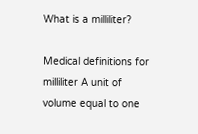What is a milliliter?

Medical definitions for milliliter A unit of volume equal to one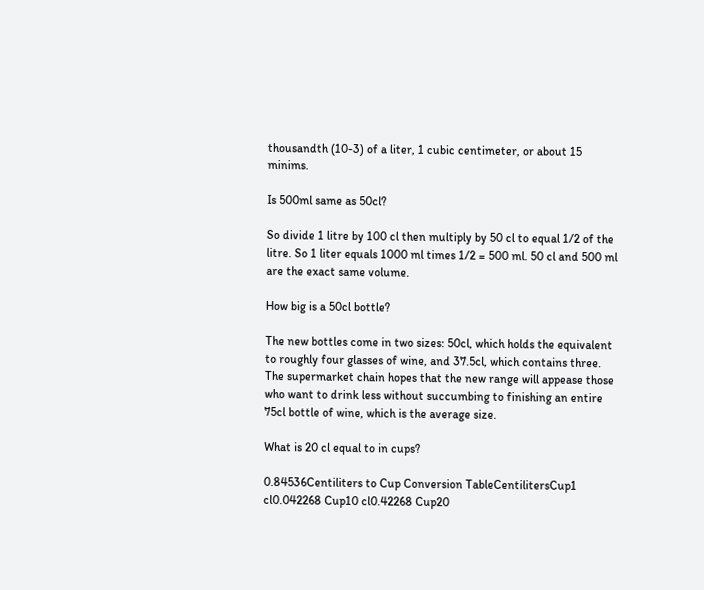thousandth (10-3) of a liter, 1 cubic centimeter, or about 15 minims.

Is 500ml same as 50cl?

So divide 1 litre by 100 cl then multiply by 50 cl to equal 1/2 of the litre. So 1 liter equals 1000 ml times 1/2 = 500 ml. 50 cl and 500 ml are the exact same volume.

How big is a 50cl bottle?

The new bottles come in two sizes: 50cl, which holds the equivalent to roughly four glasses of wine, and 37.5cl, which contains three. The supermarket chain hopes that the new range will appease those who want to drink less without succumbing to finishing an entire 75cl bottle of wine, which is the average size.

What is 20 cl equal to in cups?

0.84536Centiliters to Cup Conversion TableCentilitersCup1 cl0.042268 Cup10 cl0.42268 Cup20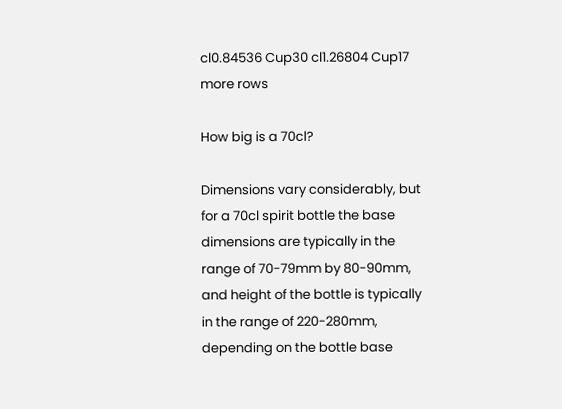cl0.84536 Cup30 cl1.26804 Cup17 more rows

How big is a 70cl?

Dimensions vary considerably, but for a 70cl spirit bottle the base dimensions are typically in the range of 70-79mm by 80-90mm, and height of the bottle is typically in the range of 220-280mm, depending on the bottle base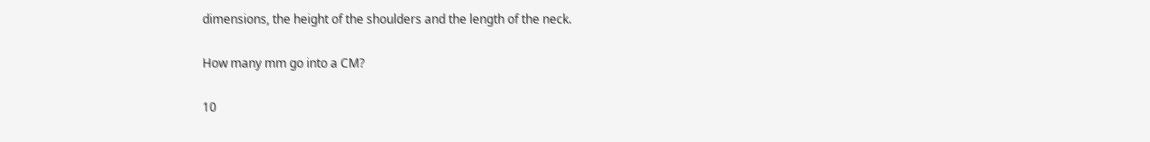dimensions, the height of the shoulders and the length of the neck.

How many mm go into a CM?

10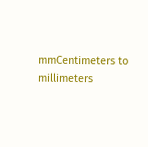mmCentimeters to millimeters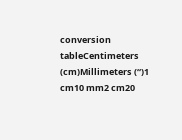conversion tableCentimeters (cm)Millimeters (“)1 cm10 mm2 cm20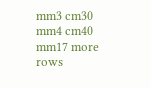mm3 cm30 mm4 cm40 mm17 more rows